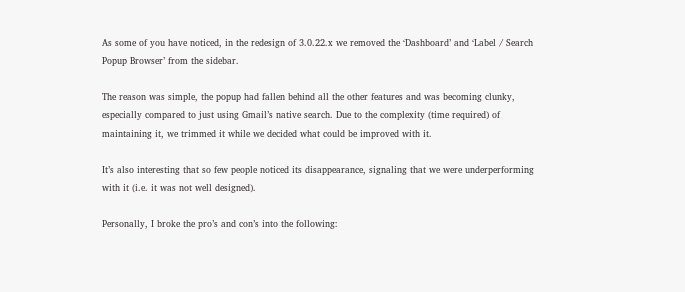As some of you have noticed, in the redesign of 3.0.22.x we removed the ‘Dashboard’ and ‘Label / Search Popup Browser’ from the sidebar.

The reason was simple, the popup had fallen behind all the other features and was becoming clunky, especially compared to just using Gmail’s native search. Due to the complexity (time required) of maintaining it, we trimmed it while we decided what could be improved with it.

It’s also interesting that so few people noticed its disappearance, signaling that we were underperforming with it (i.e. it was not well designed).

Personally, I broke the pro’s and con’s into the following: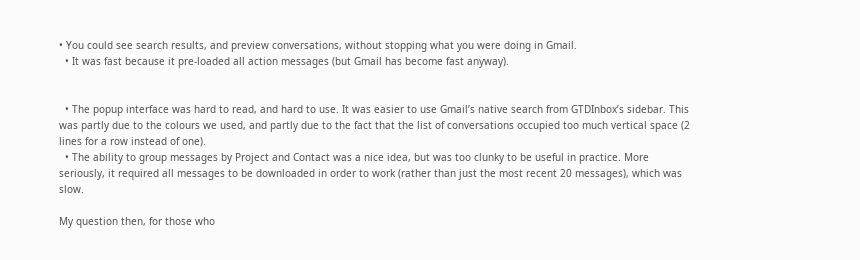• You could see search results, and preview conversations, without stopping what you were doing in Gmail.
  • It was fast because it pre-loaded all action messages (but Gmail has become fast anyway).


  • The popup interface was hard to read, and hard to use. It was easier to use Gmail’s native search from GTDInbox’s sidebar. This was partly due to the colours we used, and partly due to the fact that the list of conversations occupied too much vertical space (2 lines for a row instead of one).
  • The ability to group messages by Project and Contact was a nice idea, but was too clunky to be useful in practice. More seriously, it required all messages to be downloaded in order to work (rather than just the most recent 20 messages), which was slow.

My question then, for those who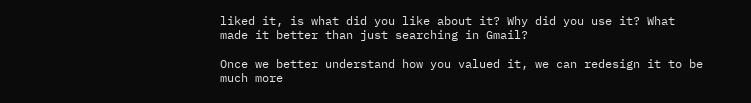liked it, is what did you like about it? Why did you use it? What made it better than just searching in Gmail?

Once we better understand how you valued it, we can redesign it to be much more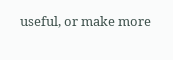useful, or make more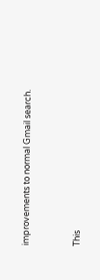improvements to normal Gmail search.


This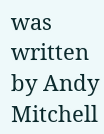was written by Andy Mitchell